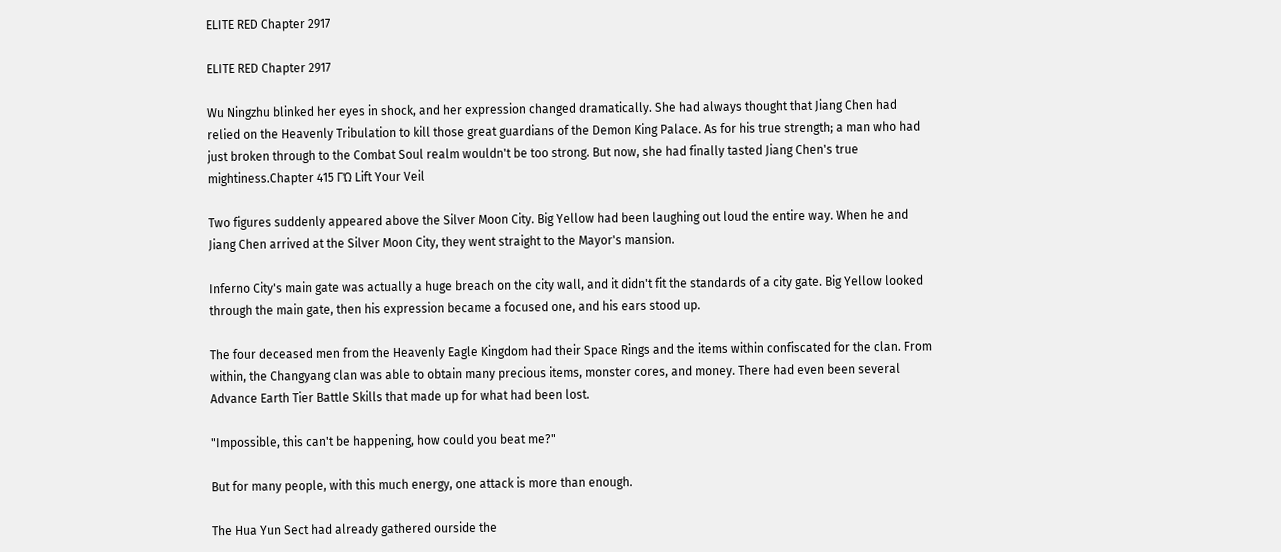ELITE RED Chapter 2917

ELITE RED Chapter 2917

Wu Ningzhu blinked her eyes in shock, and her expression changed dramatically. She had always thought that Jiang Chen had relied on the Heavenly Tribulation to kill those great guardians of the Demon King Palace. As for his true strength; a man who had just broken through to the Combat Soul realm wouldn't be too strong. But now, she had finally tasted Jiang Chen's true mightiness.Chapter 415 ΓΏ Lift Your Veil

Two figures suddenly appeared above the Silver Moon City. Big Yellow had been laughing out loud the entire way. When he and Jiang Chen arrived at the Silver Moon City, they went straight to the Mayor's mansion.

Inferno City's main gate was actually a huge breach on the city wall, and it didn't fit the standards of a city gate. Big Yellow looked through the main gate, then his expression became a focused one, and his ears stood up.

The four deceased men from the Heavenly Eagle Kingdom had their Space Rings and the items within confiscated for the clan. From within, the Changyang clan was able to obtain many precious items, monster cores, and money. There had even been several Advance Earth Tier Battle Skills that made up for what had been lost.

"Impossible, this can't be happening, how could you beat me?"

But for many people, with this much energy, one attack is more than enough.

The Hua Yun Sect had already gathered ourside the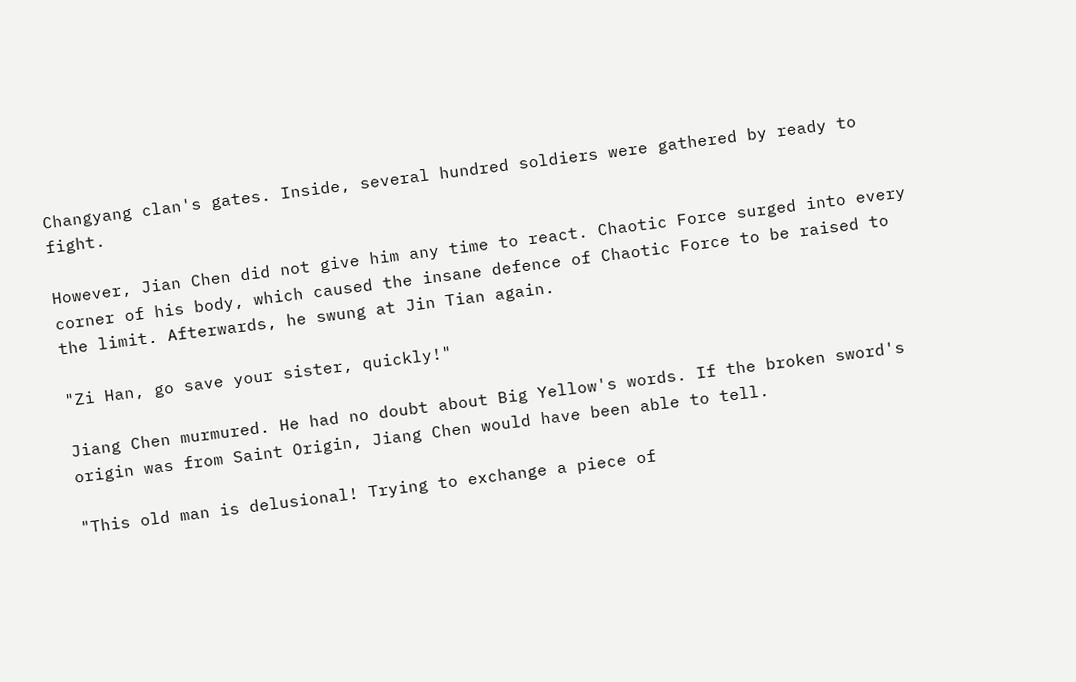Changyang clan's gates. Inside, several hundred soldiers were gathered by ready to fight.

However, Jian Chen did not give him any time to react. Chaotic Force surged into every corner of his body, which caused the insane defence of Chaotic Force to be raised to the limit. Afterwards, he swung at Jin Tian again.

"Zi Han, go save your sister, quickly!"

Jiang Chen murmured. He had no doubt about Big Yellow's words. If the broken sword's origin was from Saint Origin, Jiang Chen would have been able to tell.

"This old man is delusional! Trying to exchange a piece of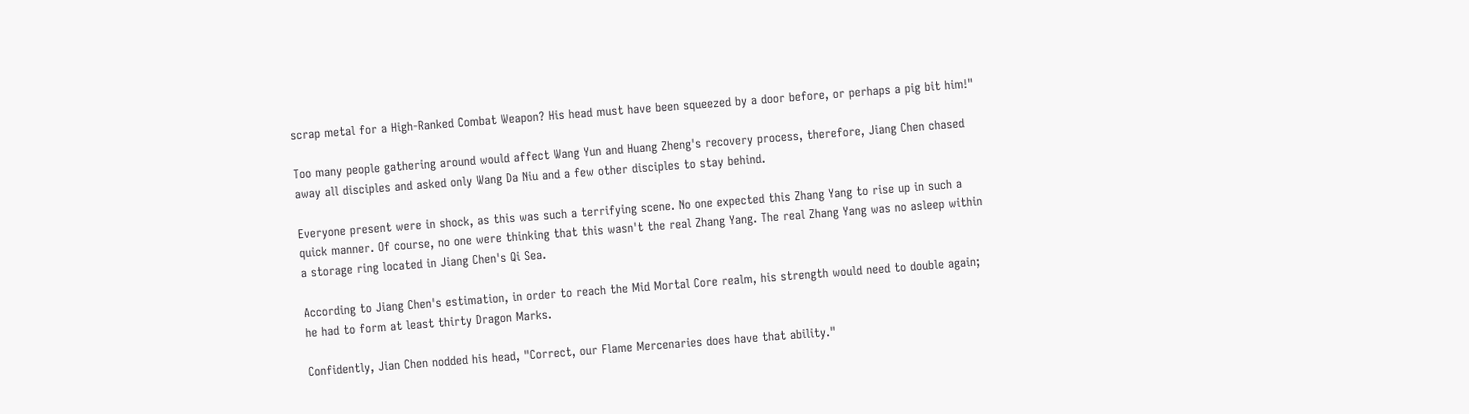scrap metal for a High-Ranked Combat Weapon? His head must have been squeezed by a door before, or perhaps a pig bit him!"

Too many people gathering around would affect Wang Yun and Huang Zheng's recovery process, therefore, Jiang Chen chased away all disciples and asked only Wang Da Niu and a few other disciples to stay behind.

Everyone present were in shock, as this was such a terrifying scene. No one expected this Zhang Yang to rise up in such a quick manner. Of course, no one were thinking that this wasn't the real Zhang Yang. The real Zhang Yang was no asleep within a storage ring located in Jiang Chen's Qi Sea.

According to Jiang Chen's estimation, in order to reach the Mid Mortal Core realm, his strength would need to double again; he had to form at least thirty Dragon Marks.

Confidently, Jian Chen nodded his head, "Correct, our Flame Mercenaries does have that ability."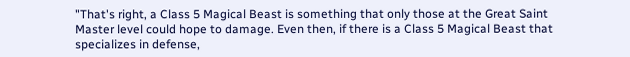"That's right, a Class 5 Magical Beast is something that only those at the Great Saint Master level could hope to damage. Even then, if there is a Class 5 Magical Beast that specializes in defense,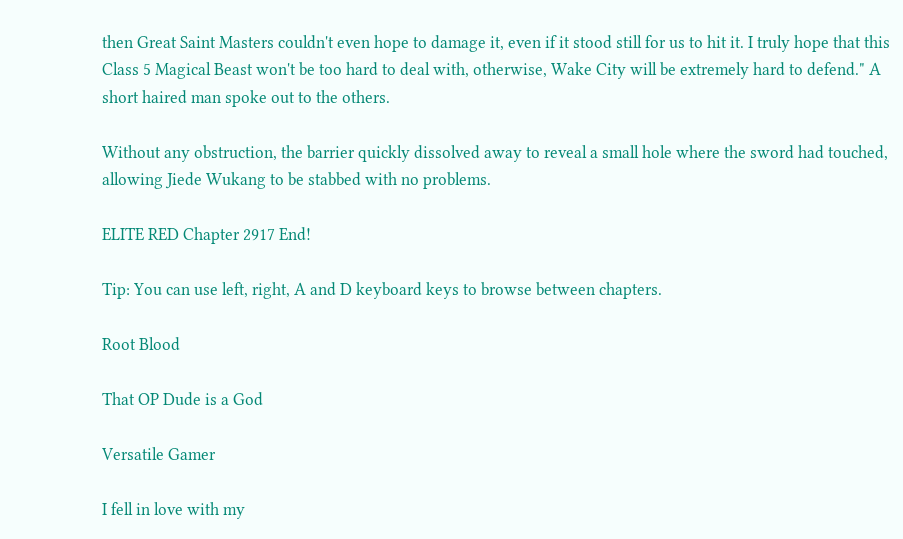then Great Saint Masters couldn't even hope to damage it, even if it stood still for us to hit it. I truly hope that this Class 5 Magical Beast won't be too hard to deal with, otherwise, Wake City will be extremely hard to defend." A short haired man spoke out to the others.

Without any obstruction, the barrier quickly dissolved away to reveal a small hole where the sword had touched, allowing Jiede Wukang to be stabbed with no problems.

ELITE RED Chapter 2917 End!

Tip: You can use left, right, A and D keyboard keys to browse between chapters.

Root Blood

That OP Dude is a God

Versatile Gamer

I fell in love with my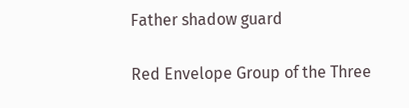Father shadow guard

Red Envelope Group of the Three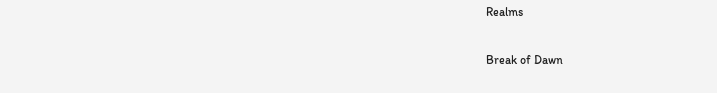Realms

Break of Dawn